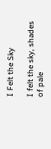I Felt the Sky

I felt the sky, shades of pale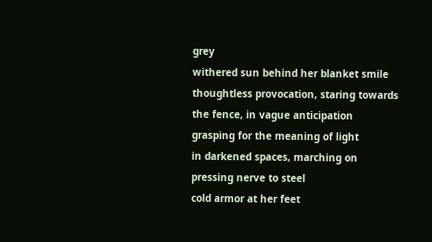grey
withered sun behind her blanket smile
thoughtless provocation, staring towards
the fence, in vague anticipation
grasping for the meaning of light
in darkened spaces, marching on
pressing nerve to steel
cold armor at her feet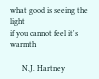what good is seeing the light
if you cannot feel it's warmth

      N.J. Hartney